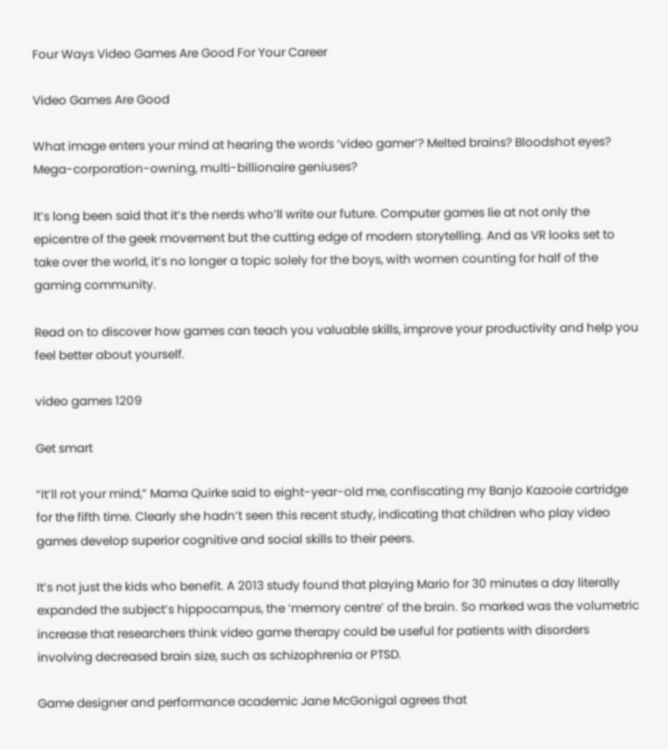Four Ways Video Games Are Good For Your Career

Video Games Are Good

What image enters your mind at hearing the words ‘video gamer’? Melted brains? Bloodshot eyes? Mega-corporation-owning, multi-billionaire geniuses?

It’s long been said that it’s the nerds who’ll write our future. Computer games lie at not only the epicentre of the geek movement but the cutting edge of modern storytelling. And as VR looks set to take over the world, it’s no longer a topic solely for the boys, with women counting for half of the gaming community.

Read on to discover how games can teach you valuable skills, improve your productivity and help you feel better about yourself.

video games 1209

Get smart

“It’ll rot your mind,” Mama Quirke said to eight-year-old me, confiscating my Banjo Kazooie cartridge for the fifth time. Clearly she hadn’t seen this recent study, indicating that children who play video games develop superior cognitive and social skills to their peers.

It’s not just the kids who benefit. A 2013 study found that playing Mario for 30 minutes a day literally expanded the subject’s hippocampus, the ‘memory centre’ of the brain. So marked was the volumetric increase that researchers think video game therapy could be useful for patients with disorders involving decreased brain size, such as schizophrenia or PTSD.

Game designer and performance academic Jane McGonigal agrees that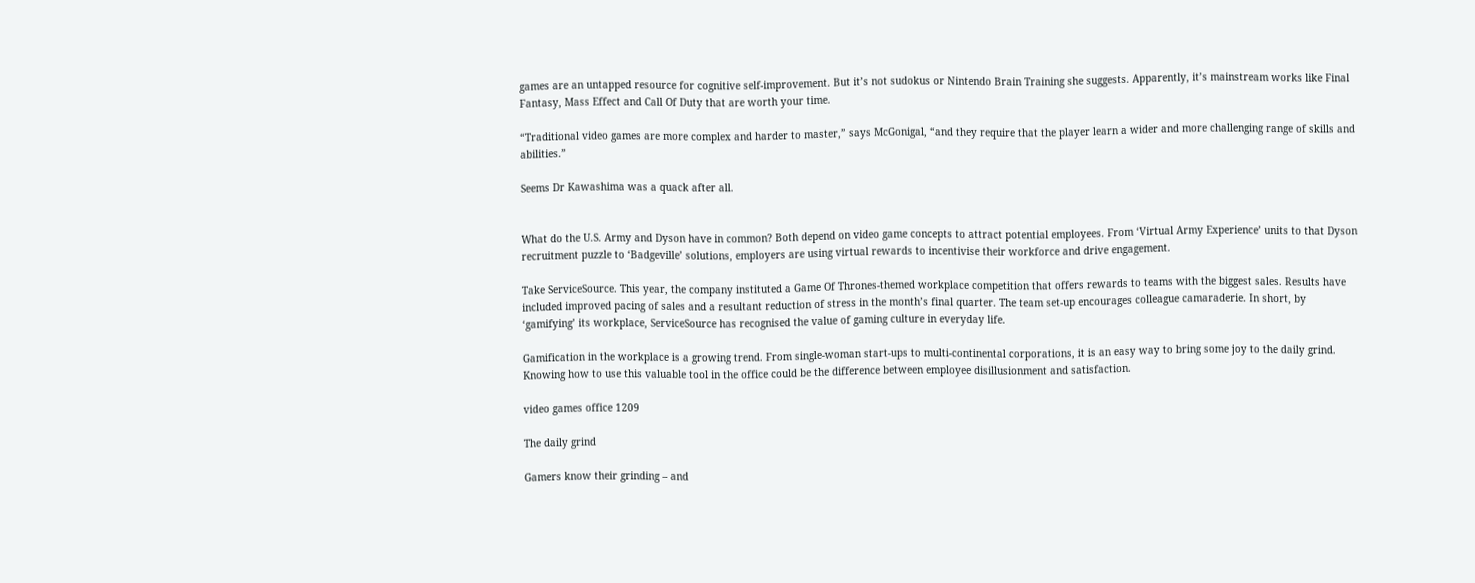games are an untapped resource for cognitive self-improvement. But it’s not sudokus or Nintendo Brain Training she suggests. Apparently, it’s mainstream works like Final Fantasy, Mass Effect and Call Of Duty that are worth your time.

“Traditional video games are more complex and harder to master,” says McGonigal, “and they require that the player learn a wider and more challenging range of skills and abilities.”

Seems Dr Kawashima was a quack after all.


What do the U.S. Army and Dyson have in common? Both depend on video game concepts to attract potential employees. From ‘Virtual Army Experience’ units to that Dyson recruitment puzzle to ‘Badgeville’ solutions, employers are using virtual rewards to incentivise their workforce and drive engagement.

Take ServiceSource. This year, the company instituted a Game Of Thrones-themed workplace competition that offers rewards to teams with the biggest sales. Results have included improved pacing of sales and a resultant reduction of stress in the month’s final quarter. The team set-up encourages colleague camaraderie. In short, by ‘gamifying’ its workplace, ServiceSource has recognised the value of gaming culture in everyday life.

Gamification in the workplace is a growing trend. From single-woman start-ups to multi-continental corporations, it is an easy way to bring some joy to the daily grind. Knowing how to use this valuable tool in the office could be the difference between employee disillusionment and satisfaction.

video games office 1209

The daily grind

Gamers know their grinding – and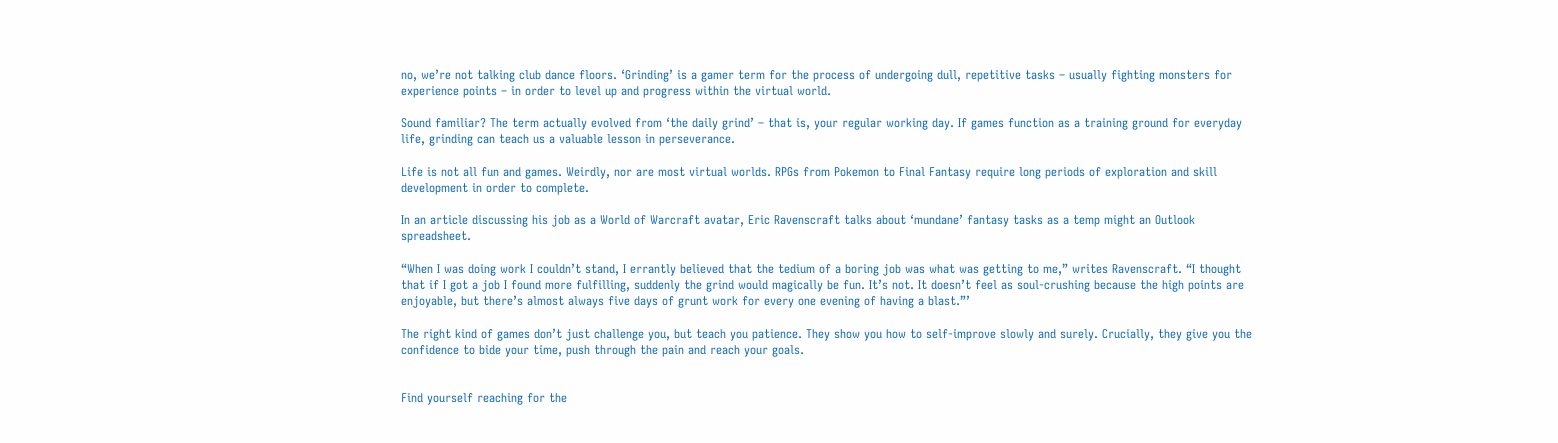no, we’re not talking club dance floors. ‘Grinding’ is a gamer term for the process of undergoing dull, repetitive tasks – usually fighting monsters for experience points – in order to level up and progress within the virtual world.

Sound familiar? The term actually evolved from ‘the daily grind’ – that is, your regular working day. If games function as a training ground for everyday life, grinding can teach us a valuable lesson in perseverance.

Life is not all fun and games. Weirdly, nor are most virtual worlds. RPGs from Pokemon to Final Fantasy require long periods of exploration and skill development in order to complete.

In an article discussing his job as a World of Warcraft avatar, Eric Ravenscraft talks about ‘mundane’ fantasy tasks as a temp might an Outlook spreadsheet.

“When I was doing work I couldn’t stand, I errantly believed that the tedium of a boring job was what was getting to me,” writes Ravenscraft. “I thought that if I got a job I found more fulfilling, suddenly the grind would magically be fun. It’s not. It doesn’t feel as soul-crushing because the high points are enjoyable, but there’s almost always five days of grunt work for every one evening of having a blast.”’

The right kind of games don’t just challenge you, but teach you patience. They show you how to self-improve slowly and surely. Crucially, they give you the confidence to bide your time, push through the pain and reach your goals.


Find yourself reaching for the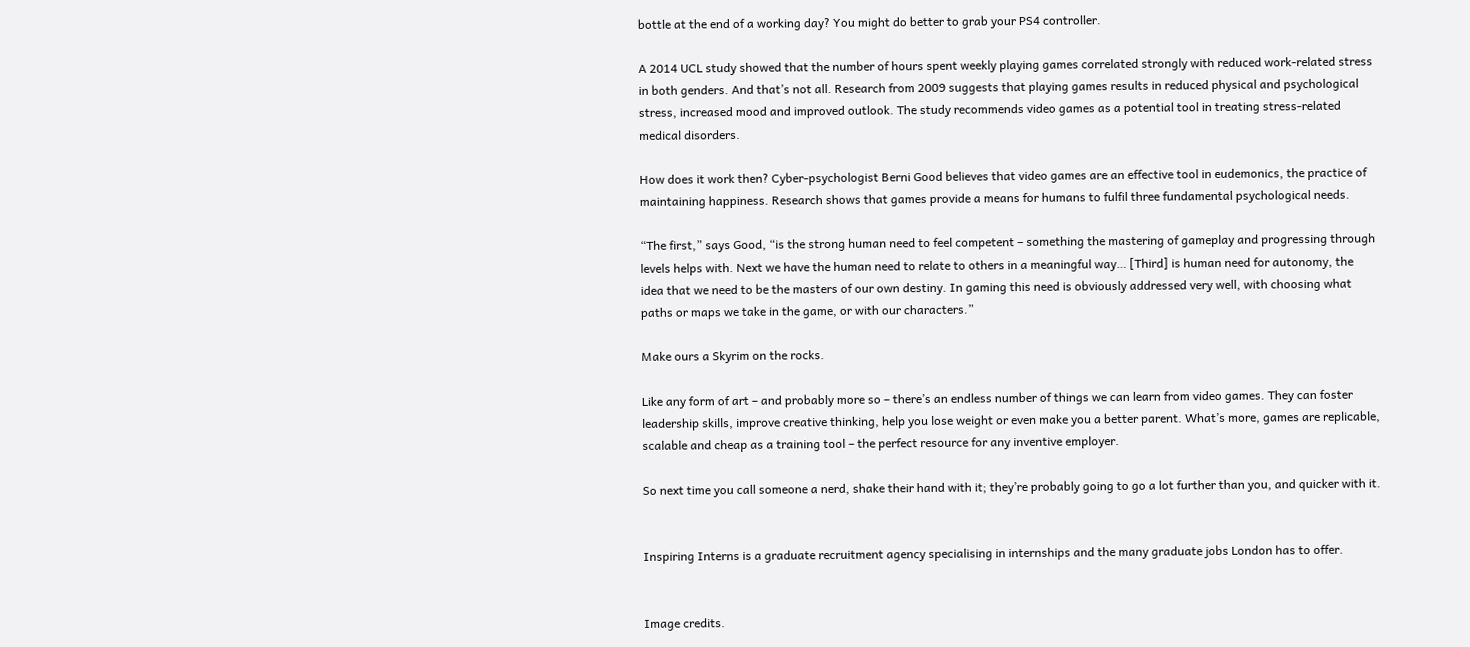bottle at the end of a working day? You might do better to grab your PS4 controller.

A 2014 UCL study showed that the number of hours spent weekly playing games correlated strongly with reduced work-related stress in both genders. And that’s not all. Research from 2009 suggests that playing games results in reduced physical and psychological stress, increased mood and improved outlook. The study recommends video games as a potential tool in treating stress-related medical disorders.

How does it work then? Cyber-psychologist Berni Good believes that video games are an effective tool in eudemonics, the practice of maintaining happiness. Research shows that games provide a means for humans to fulfil three fundamental psychological needs.

“The first,” says Good, “is the strong human need to feel competent – something the mastering of gameplay and progressing through levels helps with. Next we have the human need to relate to others in a meaningful way… [Third] is human need for autonomy, the idea that we need to be the masters of our own destiny. In gaming this need is obviously addressed very well, with choosing what paths or maps we take in the game, or with our characters.”

Make ours a Skyrim on the rocks.

Like any form of art – and probably more so – there’s an endless number of things we can learn from video games. They can foster leadership skills, improve creative thinking, help you lose weight or even make you a better parent. What’s more, games are replicable, scalable and cheap as a training tool – the perfect resource for any inventive employer.

So next time you call someone a nerd, shake their hand with it; they’re probably going to go a lot further than you, and quicker with it.


Inspiring Interns is a graduate recruitment agency specialising in internships and the many graduate jobs London has to offer.


Image credits.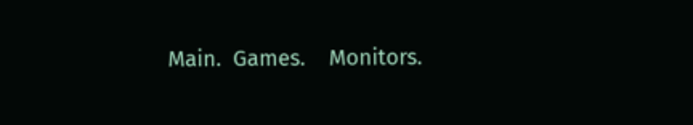Main.  Games.    Monitors.